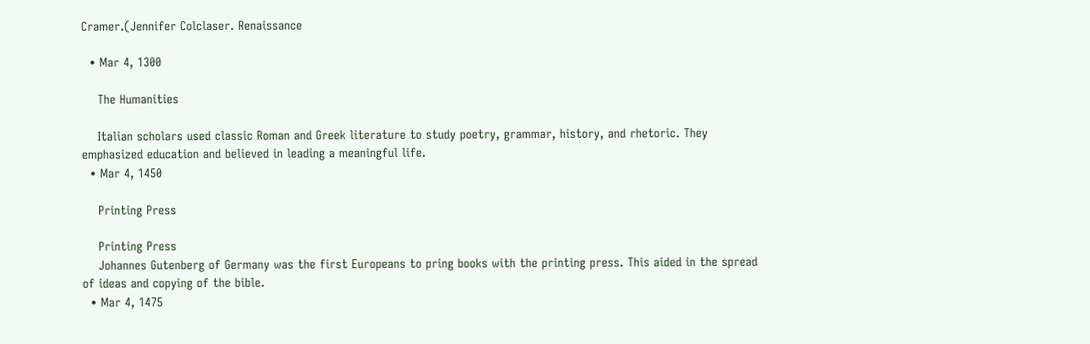Cramer.(Jennifer Colclaser. Renaissance

  • Mar 4, 1300

    The Humanities

    Italian scholars used classic Roman and Greek literature to study poetry, grammar, history, and rhetoric. They emphasized education and believed in leading a meaningful life.
  • Mar 4, 1450

    Printing Press

    Printing Press
    Johannes Gutenberg of Germany was the first Europeans to pring books with the printing press. This aided in the spread of ideas and copying of the bible.
  • Mar 4, 1475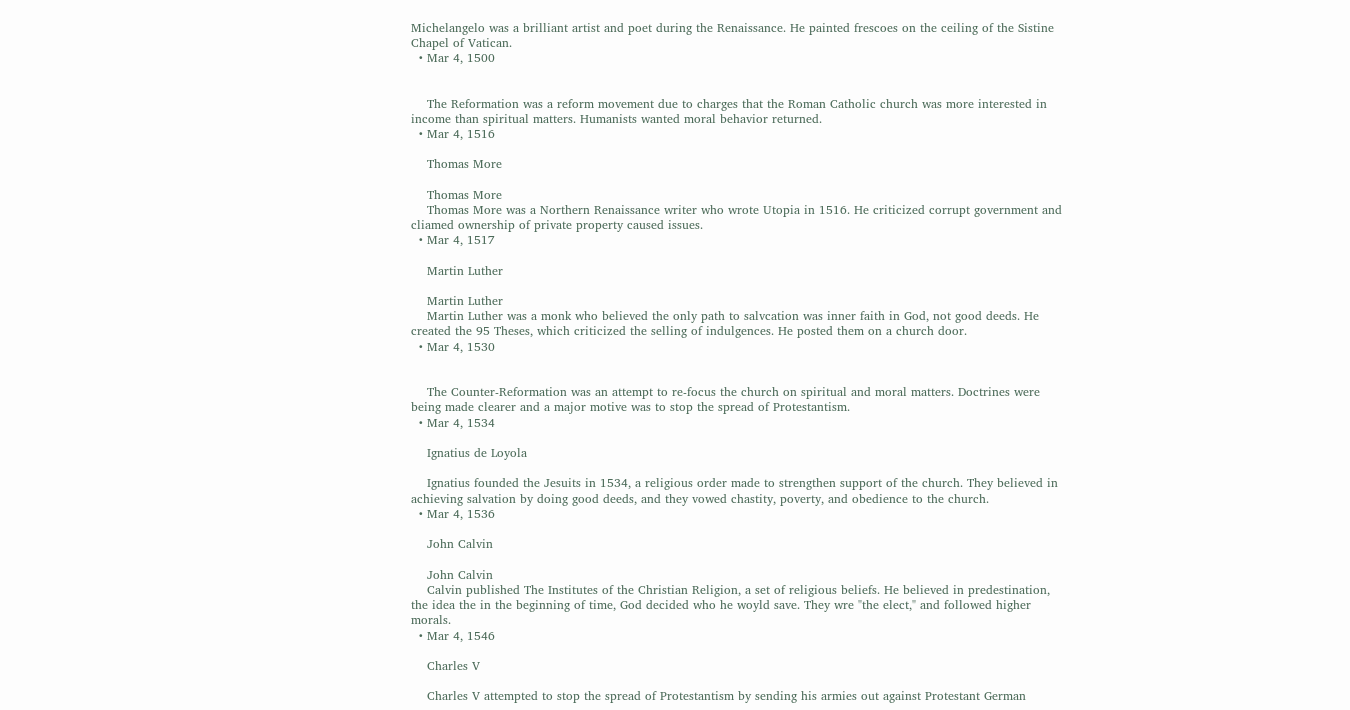Michelangelo was a brilliant artist and poet during the Renaissance. He painted frescoes on the ceiling of the Sistine Chapel of Vatican.
  • Mar 4, 1500


    The Reformation was a reform movement due to charges that the Roman Catholic church was more interested in income than spiritual matters. Humanists wanted moral behavior returned.
  • Mar 4, 1516

    Thomas More

    Thomas More
    Thomas More was a Northern Renaissance writer who wrote Utopia in 1516. He criticized corrupt government and cliamed ownership of private property caused issues.
  • Mar 4, 1517

    Martin Luther

    Martin Luther
    Martin Luther was a monk who believed the only path to salvcation was inner faith in God, not good deeds. He created the 95 Theses, which criticized the selling of indulgences. He posted them on a church door.
  • Mar 4, 1530


    The Counter-Reformation was an attempt to re-focus the church on spiritual and moral matters. Doctrines were being made clearer and a major motive was to stop the spread of Protestantism.
  • Mar 4, 1534

    Ignatius de Loyola

    Ignatius founded the Jesuits in 1534, a religious order made to strengthen support of the church. They believed in achieving salvation by doing good deeds, and they vowed chastity, poverty, and obedience to the church.
  • Mar 4, 1536

    John Calvin

    John Calvin
    Calvin published The Institutes of the Christian Religion, a set of religious beliefs. He believed in predestination, the idea the in the beginning of time, God decided who he woyld save. They wre "the elect," and followed higher morals.
  • Mar 4, 1546

    Charles V

    Charles V attempted to stop the spread of Protestantism by sending his armies out against Protestant German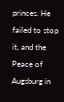princes. He failed to stop it, and the Peace of Augsburg in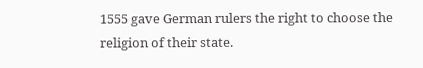1555 gave German rulers the right to choose the religion of their state.